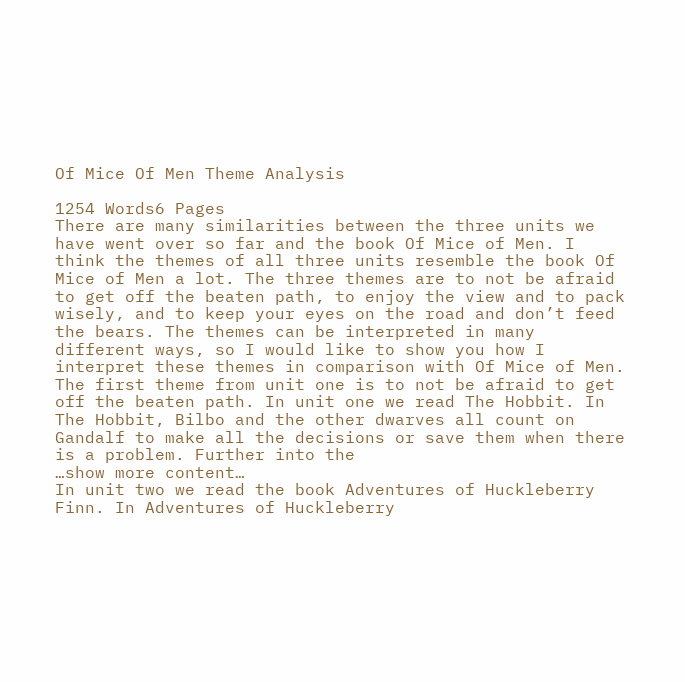Of Mice Of Men Theme Analysis

1254 Words6 Pages
There are many similarities between the three units we have went over so far and the book Of Mice of Men. I think the themes of all three units resemble the book Of Mice of Men a lot. The three themes are to not be afraid to get off the beaten path, to enjoy the view and to pack wisely, and to keep your eyes on the road and don’t feed the bears. The themes can be interpreted in many different ways, so I would like to show you how I interpret these themes in comparison with Of Mice of Men.
The first theme from unit one is to not be afraid to get off the beaten path. In unit one we read The Hobbit. In The Hobbit, Bilbo and the other dwarves all count on Gandalf to make all the decisions or save them when there is a problem. Further into the
…show more content…
In unit two we read the book Adventures of Huckleberry Finn. In Adventures of Huckleberry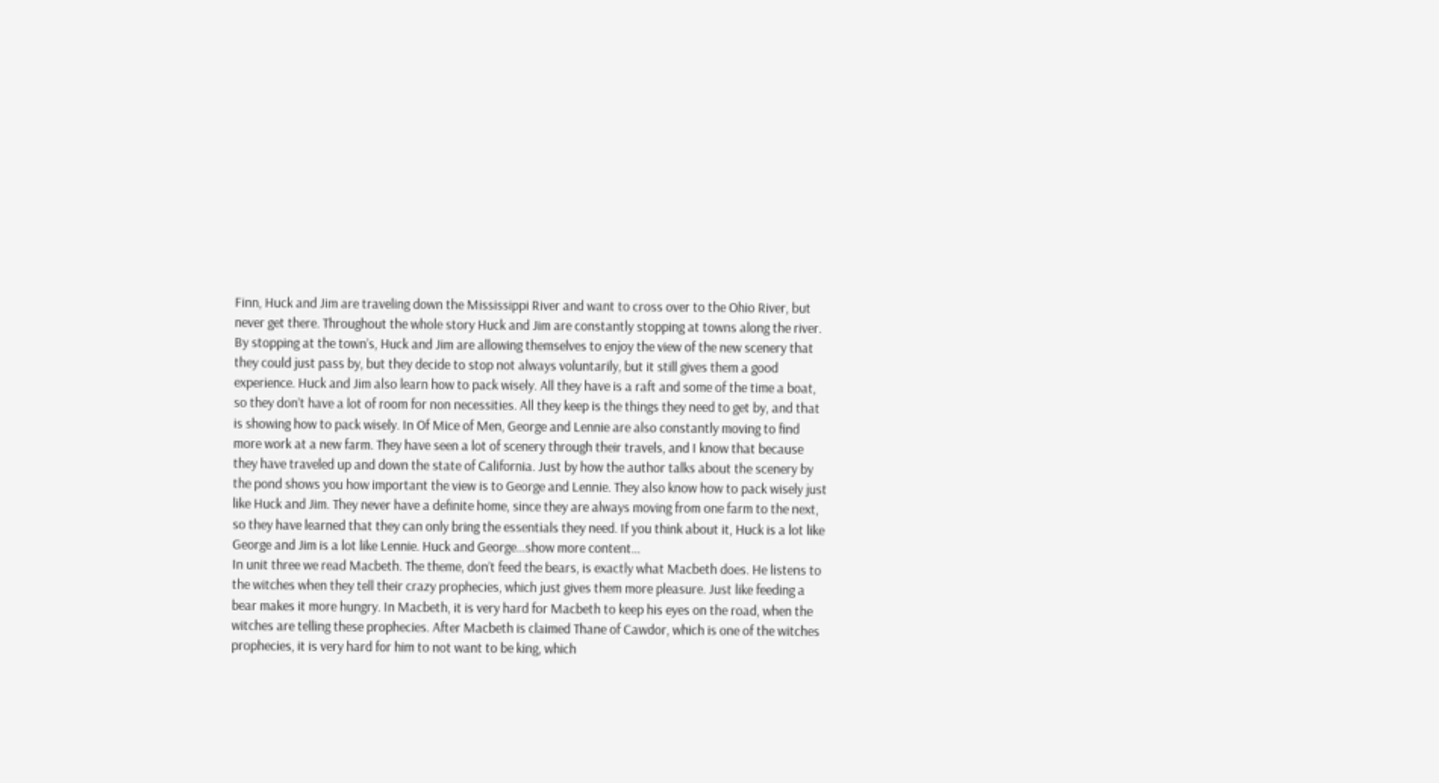Finn, Huck and Jim are traveling down the Mississippi River and want to cross over to the Ohio River, but never get there. Throughout the whole story Huck and Jim are constantly stopping at towns along the river. By stopping at the town’s, Huck and Jim are allowing themselves to enjoy the view of the new scenery that they could just pass by, but they decide to stop not always voluntarily, but it still gives them a good experience. Huck and Jim also learn how to pack wisely. All they have is a raft and some of the time a boat, so they don’t have a lot of room for non necessities. All they keep is the things they need to get by, and that is showing how to pack wisely. In Of Mice of Men, George and Lennie are also constantly moving to find more work at a new farm. They have seen a lot of scenery through their travels, and I know that because they have traveled up and down the state of California. Just by how the author talks about the scenery by the pond shows you how important the view is to George and Lennie. They also know how to pack wisely just like Huck and Jim. They never have a definite home, since they are always moving from one farm to the next, so they have learned that they can only bring the essentials they need. If you think about it, Huck is a lot like George and Jim is a lot like Lennie. Huck and George…show more content…
In unit three we read Macbeth. The theme, don’t feed the bears, is exactly what Macbeth does. He listens to the witches when they tell their crazy prophecies, which just gives them more pleasure. Just like feeding a bear makes it more hungry. In Macbeth, it is very hard for Macbeth to keep his eyes on the road, when the witches are telling these prophecies. After Macbeth is claimed Thane of Cawdor, which is one of the witches prophecies, it is very hard for him to not want to be king, which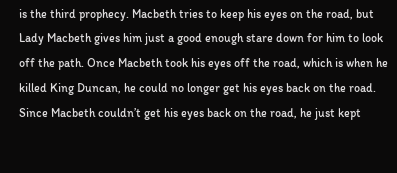is the third prophecy. Macbeth tries to keep his eyes on the road, but Lady Macbeth gives him just a good enough stare down for him to look off the path. Once Macbeth took his eyes off the road, which is when he killed King Duncan, he could no longer get his eyes back on the road. Since Macbeth couldn’t get his eyes back on the road, he just kept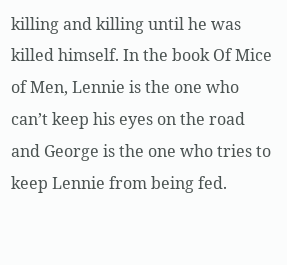killing and killing until he was killed himself. In the book Of Mice of Men, Lennie is the one who can’t keep his eyes on the road and George is the one who tries to keep Lennie from being fed.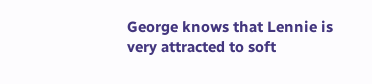George knows that Lennie is very attracted to soft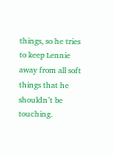things, so he tries to keep Lennie away from all soft things that he shouldn’t be touching.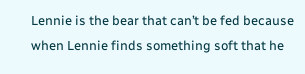Lennie is the bear that can’t be fed because when Lennie finds something soft that he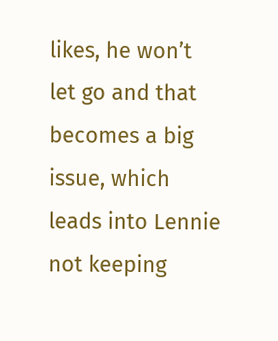likes, he won’t let go and that becomes a big issue, which leads into Lennie not keeping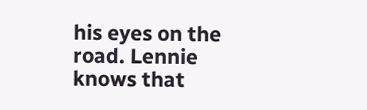his eyes on the road. Lennie knows that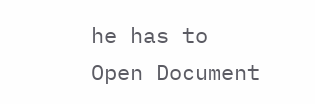he has to
Open Document